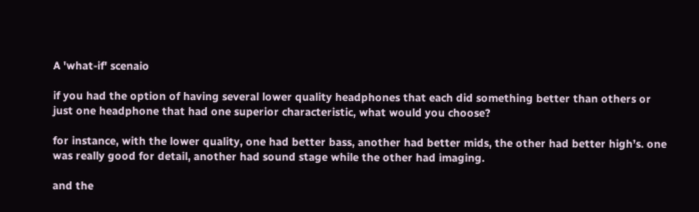A 'what-if' scenaio

if you had the option of having several lower quality headphones that each did something better than others or just one headphone that had one superior characteristic, what would you choose?

for instance, with the lower quality, one had better bass, another had better mids, the other had better high’s. one was really good for detail, another had sound stage while the other had imaging.

and the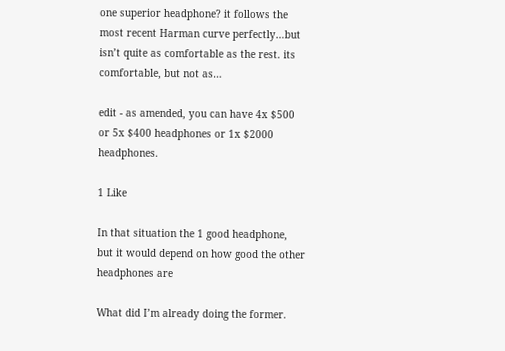one superior headphone? it follows the most recent Harman curve perfectly…but isn’t quite as comfortable as the rest. its comfortable, but not as…

edit - as amended, you can have 4x $500 or 5x $400 headphones or 1x $2000 headphones.

1 Like

In that situation the 1 good headphone, but it would depend on how good the other headphones are

What did I’m already doing the former.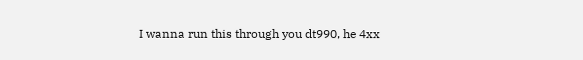I wanna run this through you dt990, he 4xx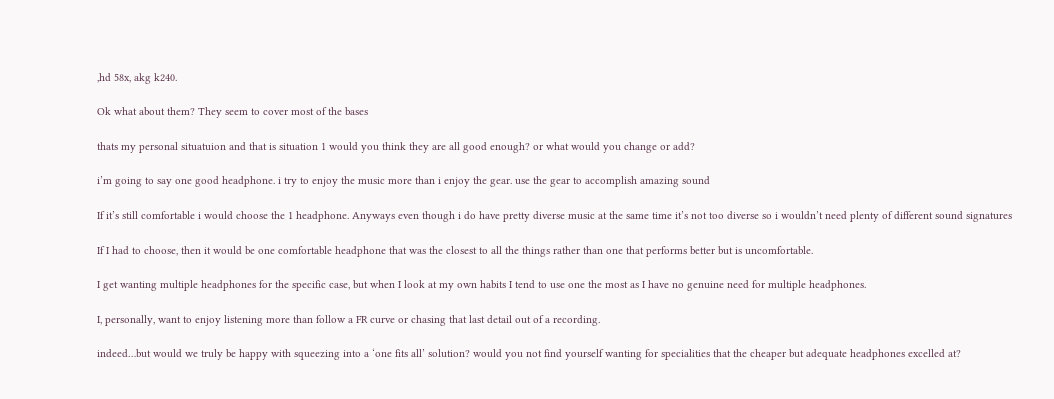,hd 58x, akg k240.

Ok what about them? They seem to cover most of the bases

thats my personal situatuion and that is situation 1 would you think they are all good enough? or what would you change or add?

i’m going to say one good headphone. i try to enjoy the music more than i enjoy the gear. use the gear to accomplish amazing sound

If it’s still comfortable i would choose the 1 headphone. Anyways even though i do have pretty diverse music at the same time it’s not too diverse so i wouldn’t need plenty of different sound signatures

If I had to choose, then it would be one comfortable headphone that was the closest to all the things rather than one that performs better but is uncomfortable.

I get wanting multiple headphones for the specific case, but when I look at my own habits I tend to use one the most as I have no genuine need for multiple headphones.

I, personally, want to enjoy listening more than follow a FR curve or chasing that last detail out of a recording.

indeed…but would we truly be happy with squeezing into a ‘one fits all’ solution? would you not find yourself wanting for specialities that the cheaper but adequate headphones excelled at?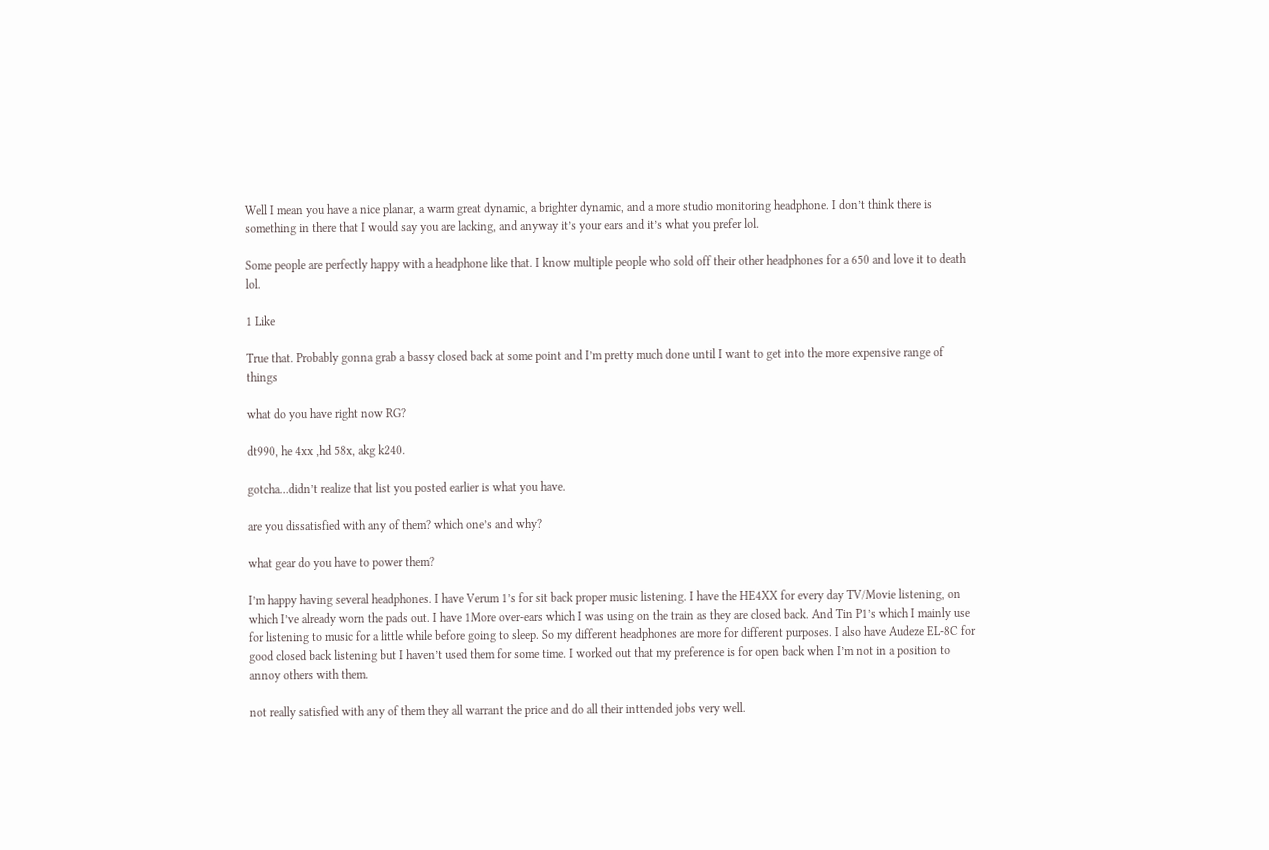Well I mean you have a nice planar, a warm great dynamic, a brighter dynamic, and a more studio monitoring headphone. I don’t think there is something in there that I would say you are lacking, and anyway it’s your ears and it’s what you prefer lol.

Some people are perfectly happy with a headphone like that. I know multiple people who sold off their other headphones for a 650 and love it to death lol.

1 Like

True that. Probably gonna grab a bassy closed back at some point and I’m pretty much done until I want to get into the more expensive range of things

what do you have right now RG?

dt990, he 4xx ,hd 58x, akg k240.

gotcha…didn’t realize that list you posted earlier is what you have.

are you dissatisfied with any of them? which one’s and why?

what gear do you have to power them?

I’m happy having several headphones. I have Verum 1’s for sit back proper music listening. I have the HE4XX for every day TV/Movie listening, on which I’ve already worn the pads out. I have 1More over-ears which I was using on the train as they are closed back. And Tin P1’s which I mainly use for listening to music for a little while before going to sleep. So my different headphones are more for different purposes. I also have Audeze EL-8C for good closed back listening but I haven’t used them for some time. I worked out that my preference is for open back when I’m not in a position to annoy others with them.

not really satisfied with any of them they all warrant the price and do all their inttended jobs very well.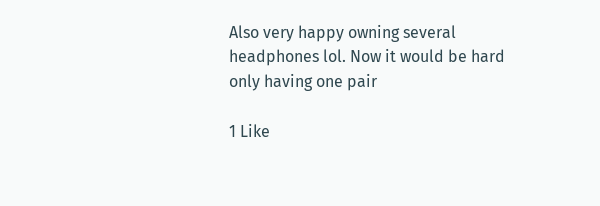Also very happy owning several headphones lol. Now it would be hard only having one pair

1 Like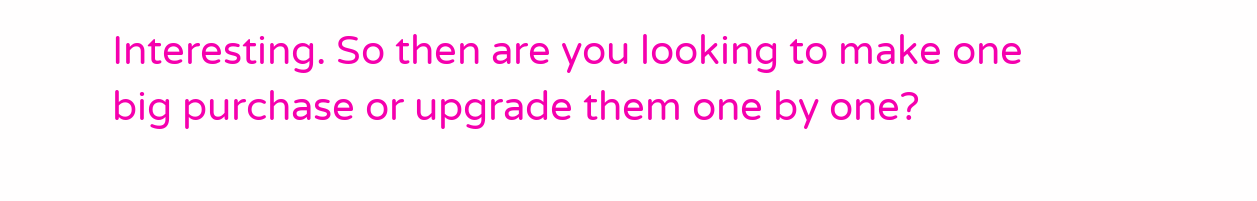Interesting. So then are you looking to make one big purchase or upgrade them one by one?